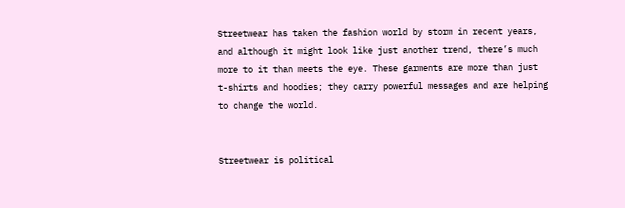Streetwear has taken the fashion world by storm in recent years, and although it might look like just another trend, there’s much more to it than meets the eye. These garments are more than just t-shirts and hoodies; they carry powerful messages and are helping to change the world.


Streetwear is political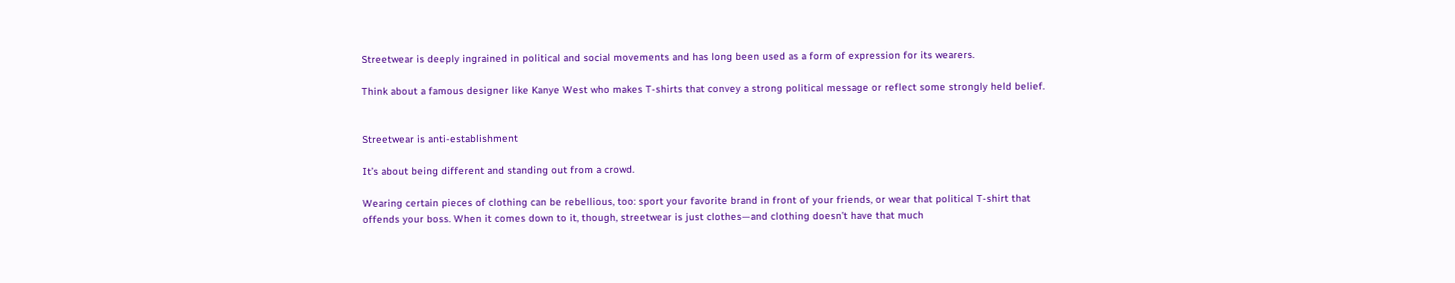Streetwear is deeply ingrained in political and social movements and has long been used as a form of expression for its wearers.

Think about a famous designer like Kanye West who makes T-shirts that convey a strong political message or reflect some strongly held belief.


Streetwear is anti-establishment

It’s about being different and standing out from a crowd.

Wearing certain pieces of clothing can be rebellious, too: sport your favorite brand in front of your friends, or wear that political T-shirt that offends your boss. When it comes down to it, though, streetwear is just clothes—and clothing doesn’t have that much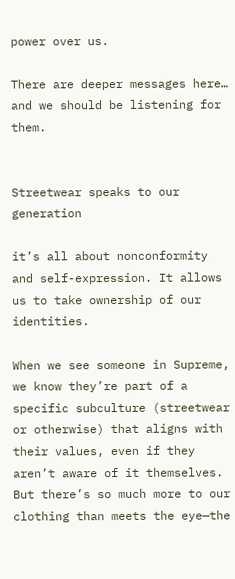power over us.

There are deeper messages here… and we should be listening for them.


Streetwear speaks to our generation

it’s all about nonconformity and self-expression. It allows us to take ownership of our identities.

When we see someone in Supreme, we know they’re part of a specific subculture (streetwear or otherwise) that aligns with their values, even if they aren’t aware of it themselves. But there’s so much more to our clothing than meets the eye—the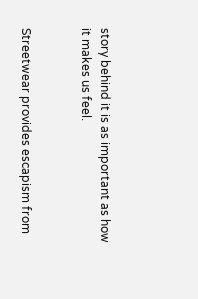story behind it is as important as how it makes us feel.


Streetwear provides escapism from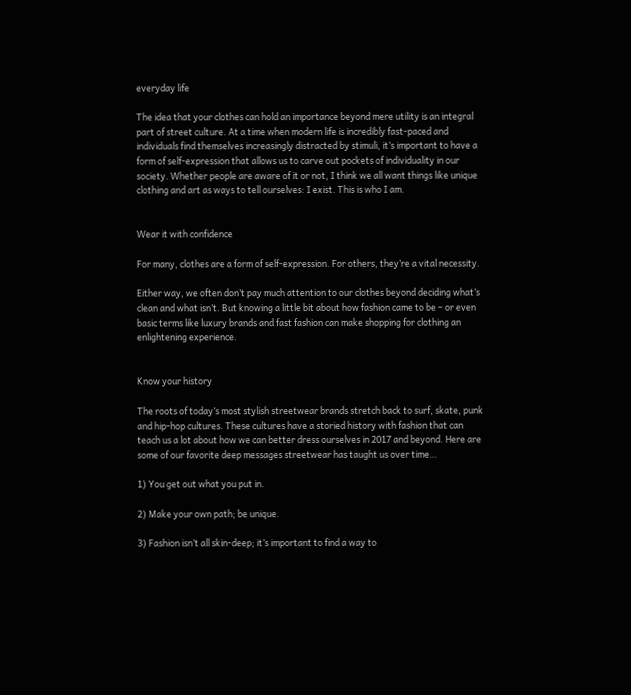everyday life

The idea that your clothes can hold an importance beyond mere utility is an integral part of street culture. At a time when modern life is incredibly fast-paced and individuals find themselves increasingly distracted by stimuli, it’s important to have a form of self-expression that allows us to carve out pockets of individuality in our society. Whether people are aware of it or not, I think we all want things like unique clothing and art as ways to tell ourselves: I exist. This is who I am.


Wear it with confidence

For many, clothes are a form of self-expression. For others, they’re a vital necessity.

Either way, we often don’t pay much attention to our clothes beyond deciding what’s clean and what isn’t. But knowing a little bit about how fashion came to be – or even basic terms like luxury brands and fast fashion can make shopping for clothing an enlightening experience.


Know your history

The roots of today’s most stylish streetwear brands stretch back to surf, skate, punk and hip-hop cultures. These cultures have a storied history with fashion that can teach us a lot about how we can better dress ourselves in 2017 and beyond. Here are some of our favorite deep messages streetwear has taught us over time…

1) You get out what you put in.

2) Make your own path; be unique.

3) Fashion isn’t all skin-deep; it’s important to find a way to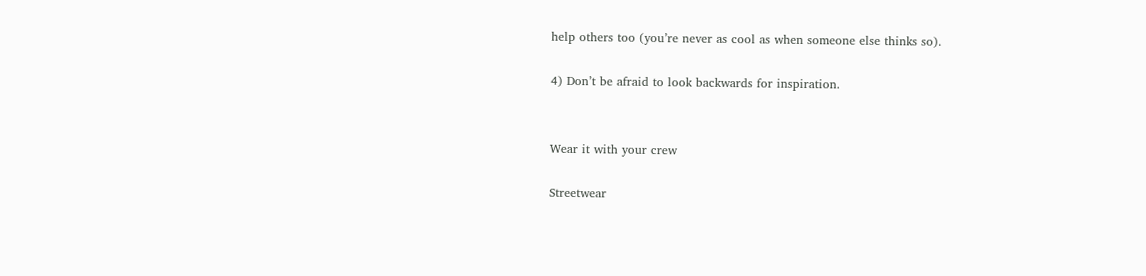help others too (you’re never as cool as when someone else thinks so).

4) Don’t be afraid to look backwards for inspiration.


Wear it with your crew

Streetwear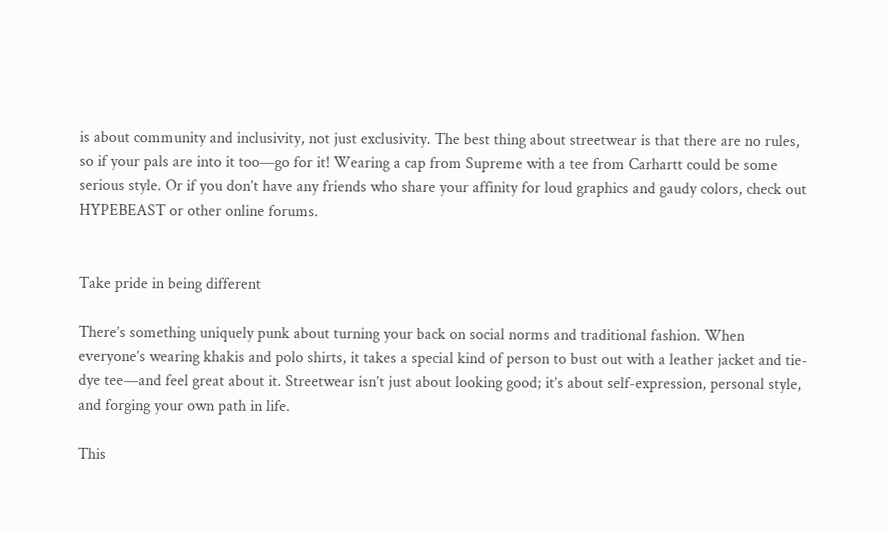is about community and inclusivity, not just exclusivity. The best thing about streetwear is that there are no rules, so if your pals are into it too—go for it! Wearing a cap from Supreme with a tee from Carhartt could be some serious style. Or if you don’t have any friends who share your affinity for loud graphics and gaudy colors, check out HYPEBEAST or other online forums.


Take pride in being different

There’s something uniquely punk about turning your back on social norms and traditional fashion. When everyone’s wearing khakis and polo shirts, it takes a special kind of person to bust out with a leather jacket and tie-dye tee—and feel great about it. Streetwear isn’t just about looking good; it’s about self-expression, personal style, and forging your own path in life.

This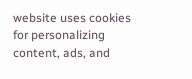website uses cookies for personalizing content, ads, and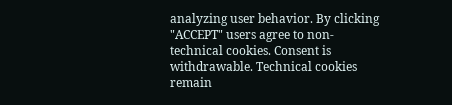analyzing user behavior. By clicking "ACCEPT" users agree to non-technical cookies. Consent is withdrawable. Technical cookies remain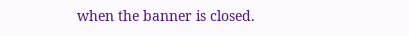when the banner is closed.